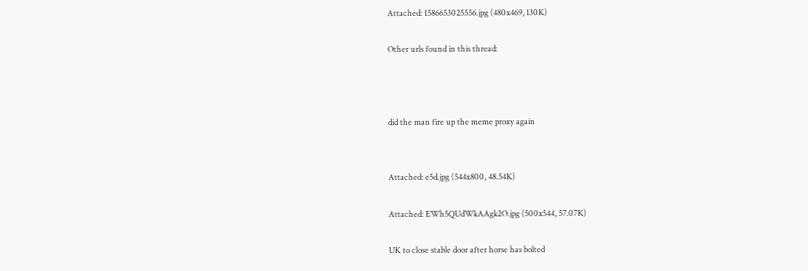Attached: 1586653025556.jpg (480x469, 130K)

Other urls found in this thread:



did the man fire up the meme proxy again


Attached: e5d.jpg (544x800, 48.54K)

Attached: EWh5QUdWkAAgk2O.jpg (500x544, 57.07K)

UK to close stable door after horse has bolted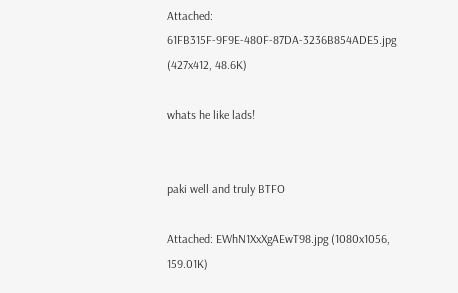Attached: 61FB315F-9F9E-480F-87DA-3236B854ADE5.jpg (427x412, 48.6K)

whats he like lads!


paki well and truly BTFO

Attached: EWhN1XxXgAEwT98.jpg (1080x1056, 159.01K)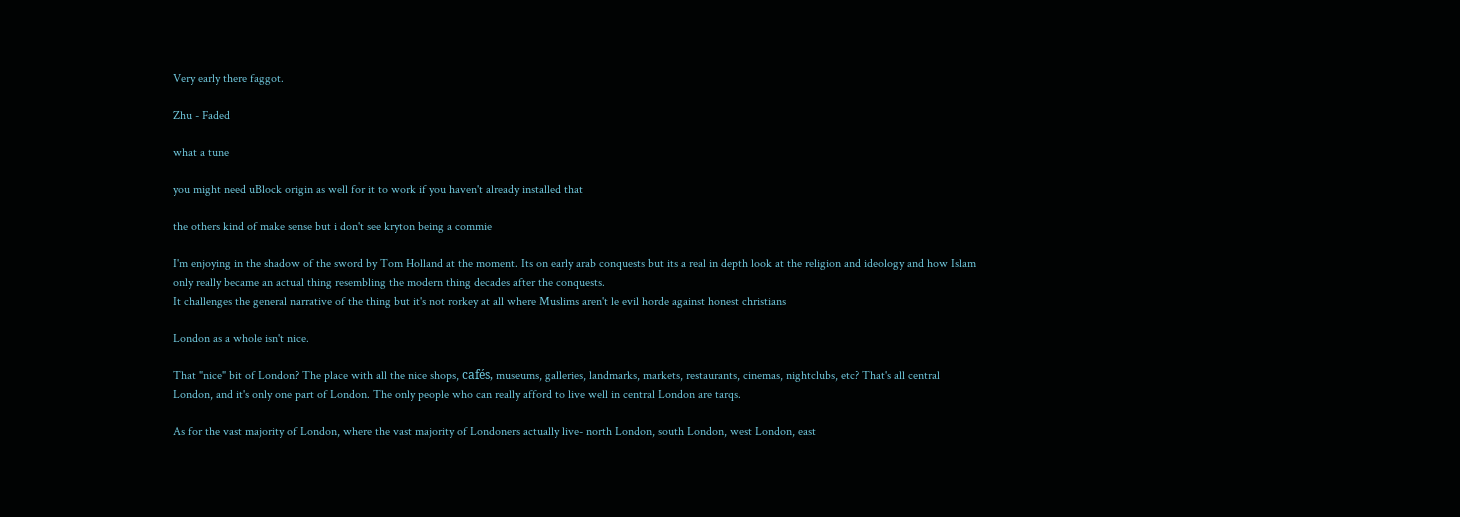Very early there faggot.

Zhu - Faded

what a tune

you might need uBlock origin as well for it to work if you haven't already installed that

the others kind of make sense but i don't see kryton being a commie

I'm enjoying in the shadow of the sword by Tom Holland at the moment. Its on early arab conquests but its a real in depth look at the religion and ideology and how Islam only really became an actual thing resembling the modern thing decades after the conquests.
It challenges the general narrative of the thing but it's not rorkey at all where Muslims aren't le evil horde against honest christians

London as a whole isn't nice.

That "nice" bit of London? The place with all the nice shops, cafés, museums, galleries, landmarks, markets, restaurants, cinemas, nightclubs, etc? That's all central London, and it's only one part of London. The only people who can really afford to live well in central London are tarqs.

As for the vast majority of London, where the vast majority of Londoners actually live- north London, south London, west London, east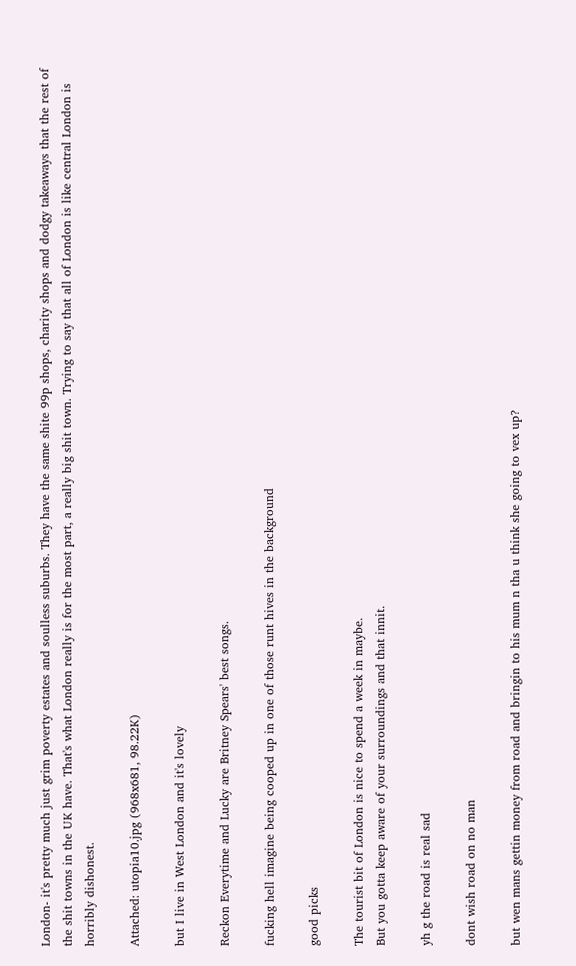London- it's pretty much just grim poverty estates and soulless suburbs. They have the same shite 99p shops, charity shops and dodgy takeaways that the rest of the shit towns in the UK have. That's what London really is for the most part, a really big shit town. Trying to say that all of London is like central London is horribly dishonest.

Attached: utopia10.jpg (968x681, 98.22K)

but I live in West London and it's lovely

Reckon Everytime and Lucky are Britney Spears' best songs.

fucking hell imagine being cooped up in one of those runt hives in the background

good picks

The tourist bit of London is nice to spend a week in maybe.
But you gotta keep aware of your surroundings and that innit.

yh g the road is real sad

dont wish road on no man

but wen mans gettin money from road and bringin to his mum n tha u think she going to vex up?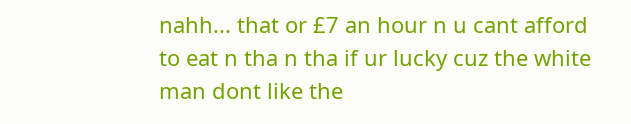nahh... that or £7 an hour n u cant afford to eat n tha n tha if ur lucky cuz the white man dont like the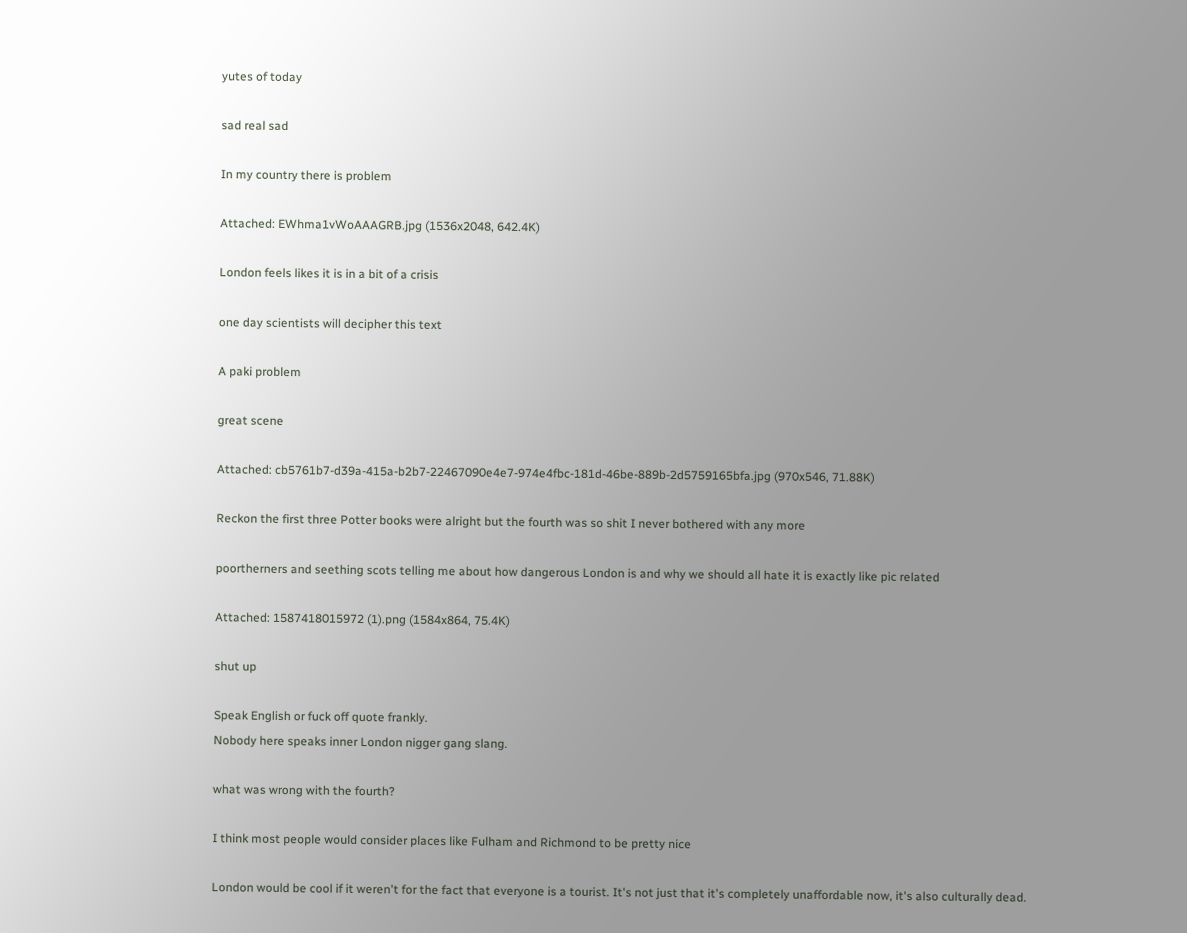yutes of today

sad real sad

In my country there is problem

Attached: EWhma1vWoAAAGRB.jpg (1536x2048, 642.4K)

London feels likes it is in a bit of a crisis

one day scientists will decipher this text

A paki problem

great scene

Attached: cb5761b7-d39a-415a-b2b7-22467090e4e7-974e4fbc-181d-46be-889b-2d5759165bfa.jpg (970x546, 71.88K)

Reckon the first three Potter books were alright but the fourth was so shit I never bothered with any more

poortherners and seething scots telling me about how dangerous London is and why we should all hate it is exactly like pic related

Attached: 1587418015972 (1).png (1584x864, 75.4K)

shut up

Speak English or fuck off quote frankly.
Nobody here speaks inner London nigger gang slang.

what was wrong with the fourth?

I think most people would consider places like Fulham and Richmond to be pretty nice

London would be cool if it weren't for the fact that everyone is a tourist. It's not just that it's completely unaffordable now, it's also culturally dead.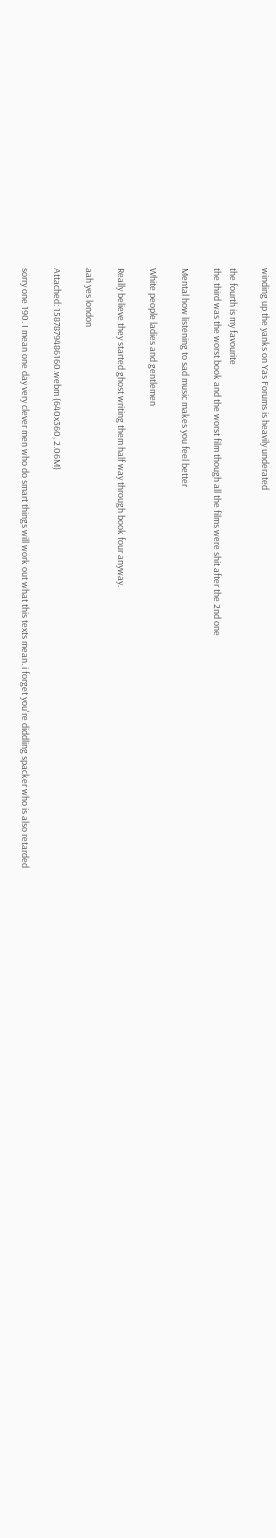winding up the yanks on Yas Forums is heavily underated

the fourth is my favourite
the third was the worst book and the worst film though all the films were shit after the 2nd one

Mental how listening to sad music makes you feel better

White people ladies and gentlemen

Really believe they started ghost writing them half way through book four anyway.

aah yes london

Attached: 1587879486160.webm (640x360, 2.06M)

sorry one 190. I mean one day very clever men who do smart things will work out what this texts mean. i forget you're diddling spacker who is also retarded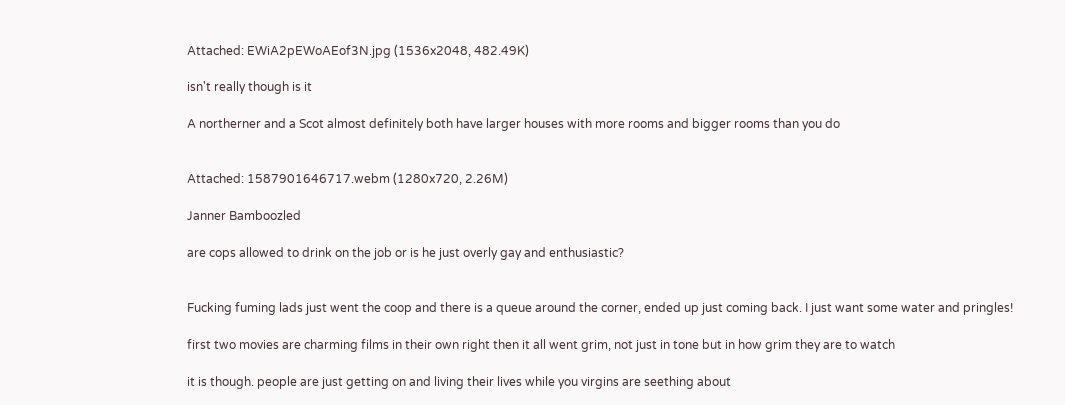Attached: EWiA2pEWoAEof3N.jpg (1536x2048, 482.49K)

isn't really though is it

A northerner and a Scot almost definitely both have larger houses with more rooms and bigger rooms than you do


Attached: 1587901646717.webm (1280x720, 2.26M)

Janner Bamboozled

are cops allowed to drink on the job or is he just overly gay and enthusiastic?


Fucking fuming lads just went the coop and there is a queue around the corner, ended up just coming back. I just want some water and pringles!

first two movies are charming films in their own right then it all went grim, not just in tone but in how grim they are to watch

it is though. people are just getting on and living their lives while you virgins are seething about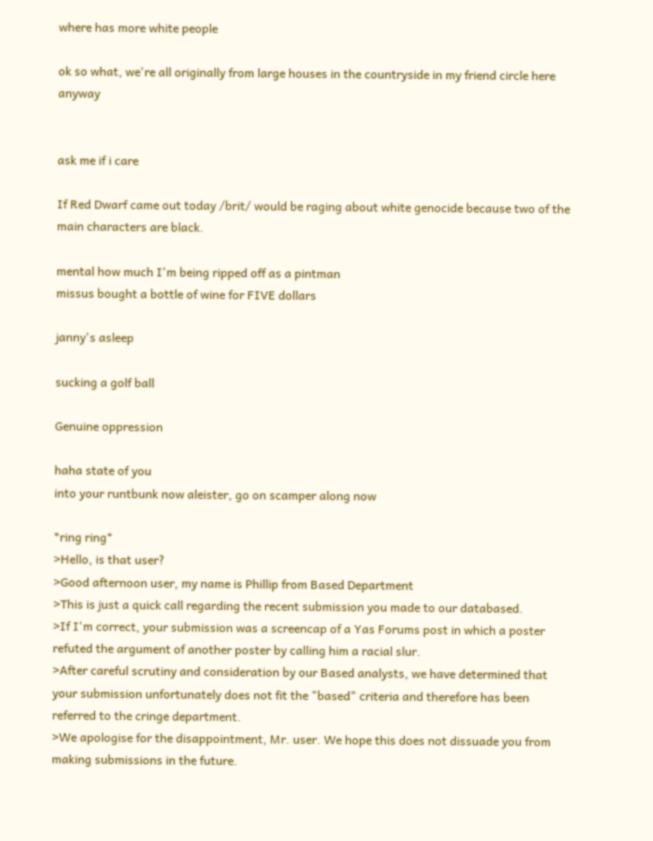where has more white people

ok so what, we're all originally from large houses in the countryside in my friend circle here anyway


ask me if i care

If Red Dwarf came out today /brit/ would be raging about white genocide because two of the main characters are black.

mental how much I'm being ripped off as a pintman
missus bought a bottle of wine for FIVE dollars

janny's asleep

sucking a golf ball

Genuine oppression

haha state of you
into your runtbunk now aleister, go on scamper along now

*ring ring*
>Hello, is that user?
>Good afternoon user, my name is Phillip from Based Department
>This is just a quick call regarding the recent submission you made to our databased.
>If I'm correct, your submission was a screencap of a Yas Forums post in which a poster refuted the argument of another poster by calling him a racial slur.
>After careful scrutiny and consideration by our Based analysts, we have determined that your submission unfortunately does not fit the "based" criteria and therefore has been referred to the cringe department.
>We apologise for the disappointment, Mr. user. We hope this does not dissuade you from making submissions in the future.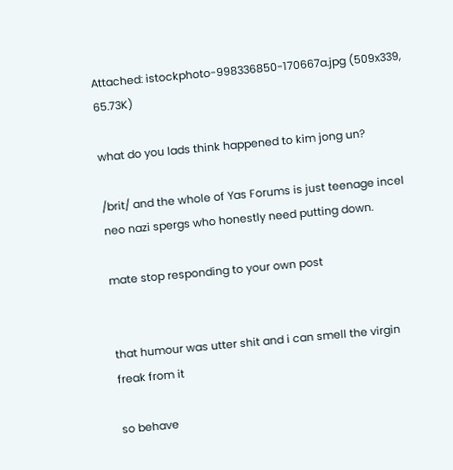Attached: istockphoto-998336850-170667a.jpg (509x339, 65.73K)

what do you lads think happened to kim jong un?

/brit/ and the whole of Yas Forums is just teenage incel neo nazi spergs who honestly need putting down.

mate stop responding to your own post


that humour was utter shit and i can smell the virgin freak from it

so behave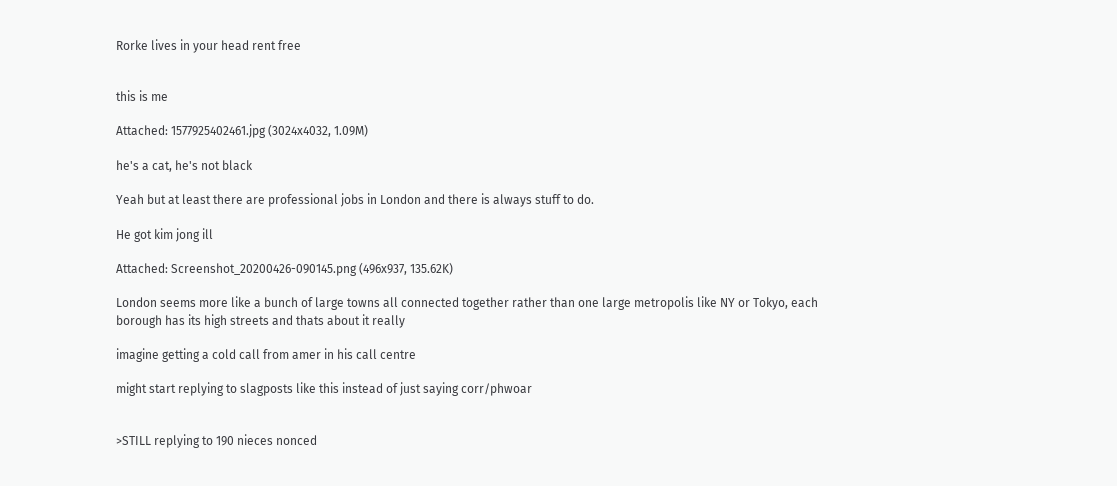Rorke lives in your head rent free


this is me

Attached: 1577925402461.jpg (3024x4032, 1.09M)

he's a cat, he's not black

Yeah but at least there are professional jobs in London and there is always stuff to do.

He got kim jong ill

Attached: Screenshot_20200426-090145.png (496x937, 135.62K)

London seems more like a bunch of large towns all connected together rather than one large metropolis like NY or Tokyo, each borough has its high streets and thats about it really

imagine getting a cold call from amer in his call centre

might start replying to slagposts like this instead of just saying corr/phwoar


>STILL replying to 190 nieces nonced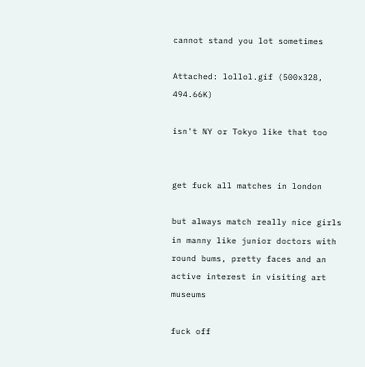cannot stand you lot sometimes

Attached: lollol.gif (500x328, 494.66K)

isn't NY or Tokyo like that too


get fuck all matches in london

but always match really nice girls in manny like junior doctors with round bums, pretty faces and an active interest in visiting art museums

fuck off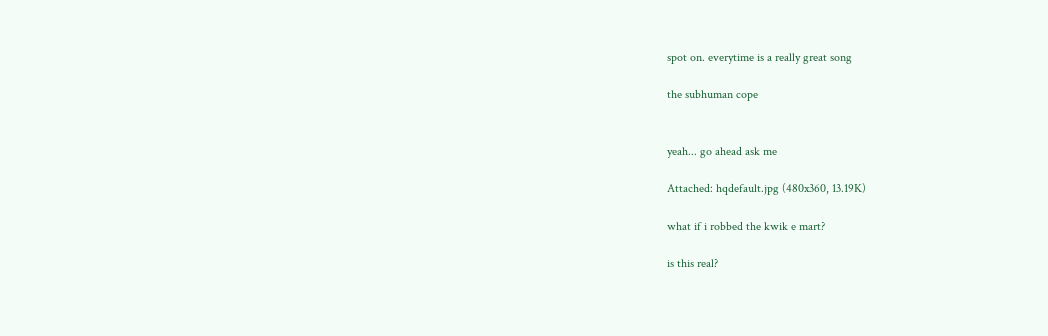spot on. everytime is a really great song

the subhuman cope


yeah... go ahead ask me

Attached: hqdefault.jpg (480x360, 13.19K)

what if i robbed the kwik e mart?

is this real?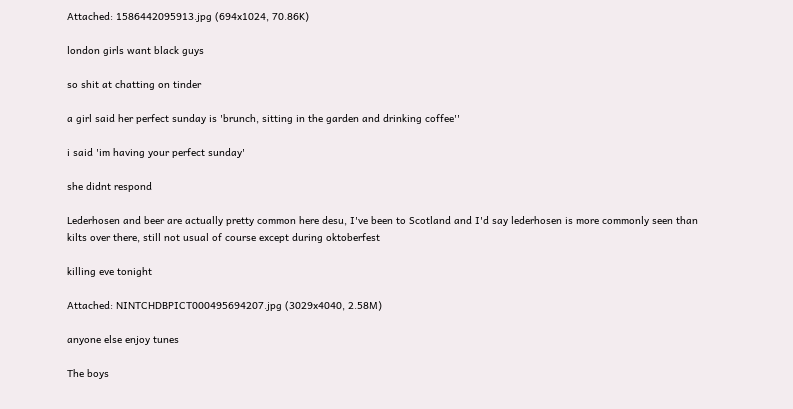Attached: 1586442095913.jpg (694x1024, 70.86K)

london girls want black guys

so shit at chatting on tinder

a girl said her perfect sunday is 'brunch, sitting in the garden and drinking coffee''

i said 'im having your perfect sunday'

she didnt respond

Lederhosen and beer are actually pretty common here desu, I've been to Scotland and I'd say lederhosen is more commonly seen than kilts over there, still not usual of course except during oktoberfest

killing eve tonight

Attached: NINTCHDBPICT000495694207.jpg (3029x4040, 2.58M)

anyone else enjoy tunes

The boys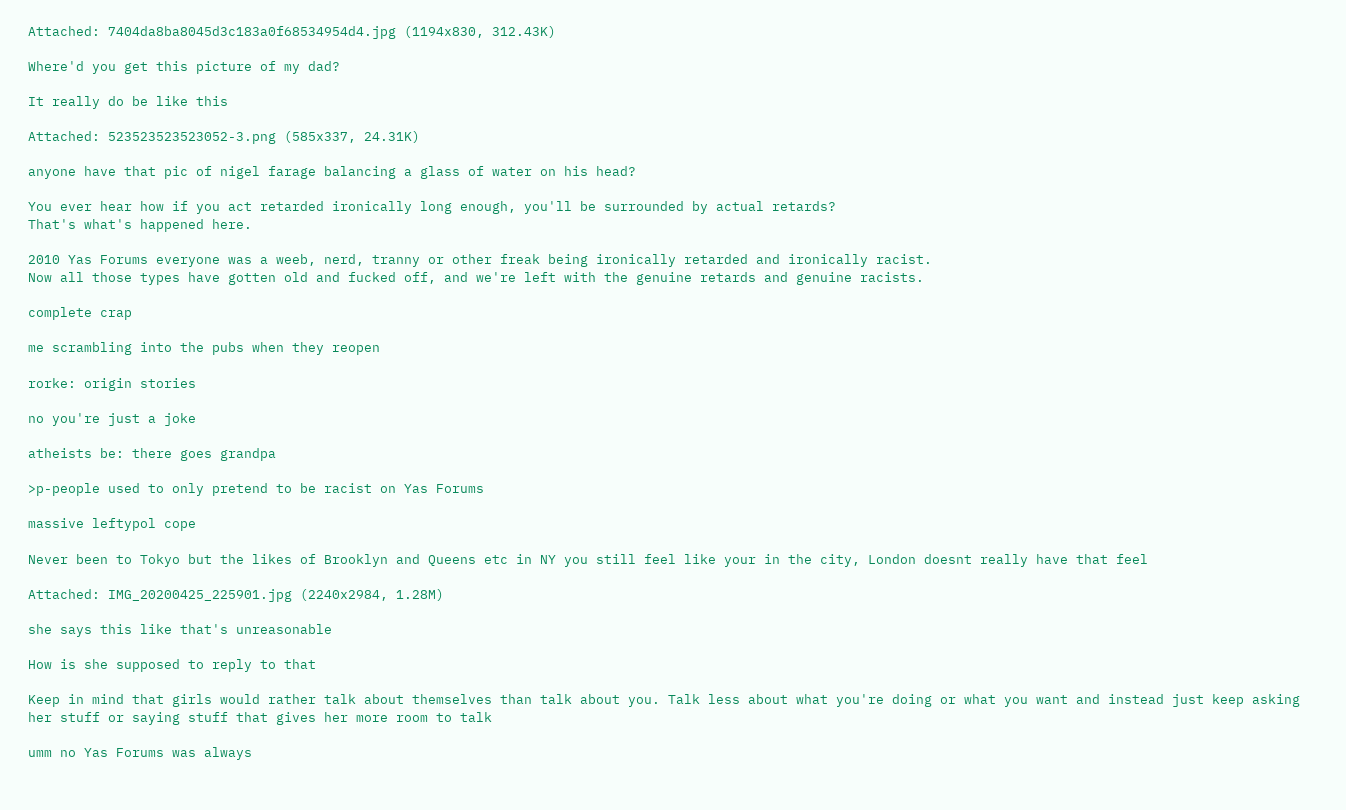Attached: 7404da8ba8045d3c183a0f68534954d4.jpg (1194x830, 312.43K)

Where'd you get this picture of my dad?

It really do be like this

Attached: 523523523523052-3.png (585x337, 24.31K)

anyone have that pic of nigel farage balancing a glass of water on his head?

You ever hear how if you act retarded ironically long enough, you'll be surrounded by actual retards?
That's what's happened here.

2010 Yas Forums everyone was a weeb, nerd, tranny or other freak being ironically retarded and ironically racist.
Now all those types have gotten old and fucked off, and we're left with the genuine retards and genuine racists.

complete crap

me scrambling into the pubs when they reopen

rorke: origin stories

no you're just a joke

atheists be: there goes grandpa

>p-people used to only pretend to be racist on Yas Forums

massive leftypol cope

Never been to Tokyo but the likes of Brooklyn and Queens etc in NY you still feel like your in the city, London doesnt really have that feel

Attached: IMG_20200425_225901.jpg (2240x2984, 1.28M)

she says this like that's unreasonable

How is she supposed to reply to that

Keep in mind that girls would rather talk about themselves than talk about you. Talk less about what you're doing or what you want and instead just keep asking her stuff or saying stuff that gives her more room to talk

umm no Yas Forums was always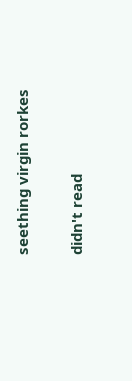seething virgin rorkes

didn't read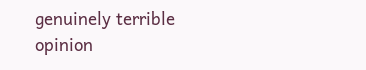genuinely terrible opinion